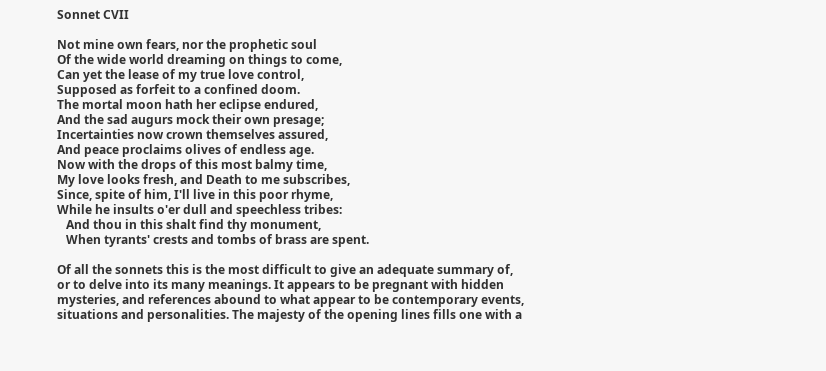Sonnet CVII

Not mine own fears, nor the prophetic soul
Of the wide world dreaming on things to come,
Can yet the lease of my true love control,
Supposed as forfeit to a confined doom.
The mortal moon hath her eclipse endured,
And the sad augurs mock their own presage;
Incertainties now crown themselves assured,
And peace proclaims olives of endless age.
Now with the drops of this most balmy time,
My love looks fresh, and Death to me subscribes,
Since, spite of him, I'll live in this poor rhyme,
While he insults o'er dull and speechless tribes:
   And thou in this shalt find thy monument,
   When tyrants' crests and tombs of brass are spent.

Of all the sonnets this is the most difficult to give an adequate summary of, or to delve into its many meanings. It appears to be pregnant with hidden mysteries, and references abound to what appear to be contemporary events, situations and personalities. The majesty of the opening lines fills one with a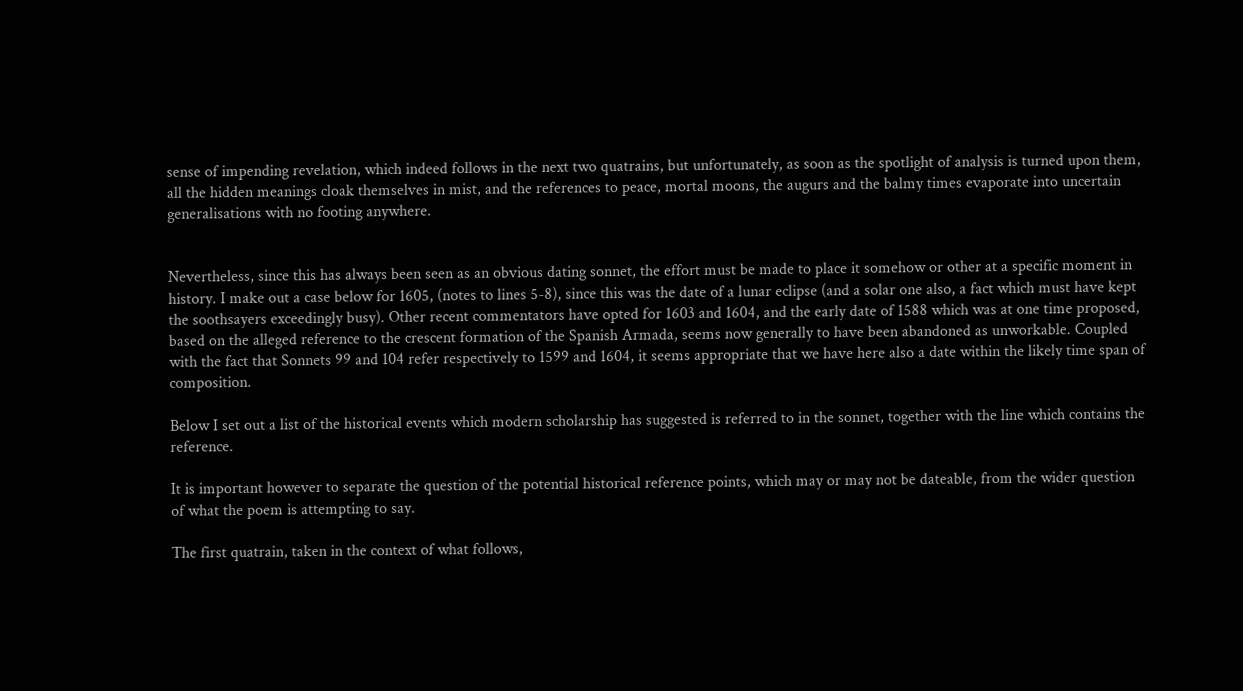sense of impending revelation, which indeed follows in the next two quatrains, but unfortunately, as soon as the spotlight of analysis is turned upon them, all the hidden meanings cloak themselves in mist, and the references to peace, mortal moons, the augurs and the balmy times evaporate into uncertain generalisations with no footing anywhere.


Nevertheless, since this has always been seen as an obvious dating sonnet, the effort must be made to place it somehow or other at a specific moment in history. I make out a case below for 1605, (notes to lines 5-8), since this was the date of a lunar eclipse (and a solar one also, a fact which must have kept the soothsayers exceedingly busy). Other recent commentators have opted for 1603 and 1604, and the early date of 1588 which was at one time proposed, based on the alleged reference to the crescent formation of the Spanish Armada, seems now generally to have been abandoned as unworkable. Coupled with the fact that Sonnets 99 and 104 refer respectively to 1599 and 1604, it seems appropriate that we have here also a date within the likely time span of composition.

Below I set out a list of the historical events which modern scholarship has suggested is referred to in the sonnet, together with the line which contains the reference.

It is important however to separate the question of the potential historical reference points, which may or may not be dateable, from the wider question of what the poem is attempting to say.

The first quatrain, taken in the context of what follows,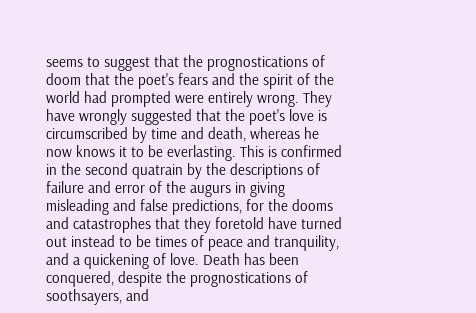seems to suggest that the prognostications of doom that the poet's fears and the spirit of the world had prompted were entirely wrong. They have wrongly suggested that the poet's love is circumscribed by time and death, whereas he now knows it to be everlasting. This is confirmed in the second quatrain by the descriptions of failure and error of the augurs in giving misleading and false predictions, for the dooms and catastrophes that they foretold have turned out instead to be times of peace and tranquility, and a quickening of love. Death has been conquered, despite the prognostications of soothsayers, and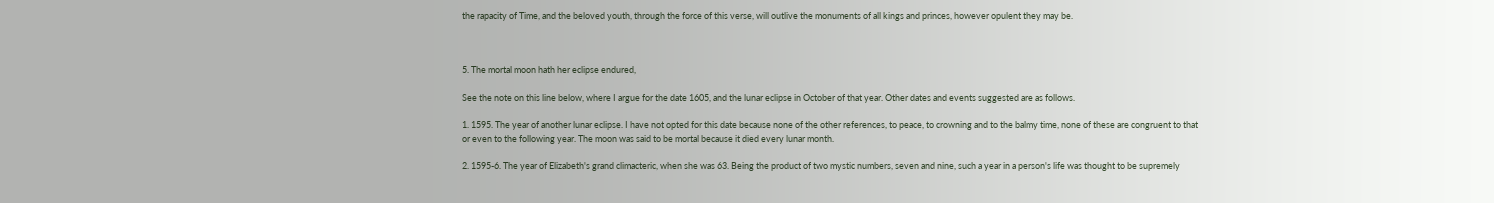the rapacity of Time, and the beloved youth, through the force of this verse, will outlive the monuments of all kings and princes, however opulent they may be.



5. The mortal moon hath her eclipse endured,

See the note on this line below, where I argue for the date 1605, and the lunar eclipse in October of that year. Other dates and events suggested are as follows.

1. 1595. The year of another lunar eclipse. I have not opted for this date because none of the other references, to peace, to crowning and to the balmy time, none of these are congruent to that or even to the following year. The moon was said to be mortal because it died every lunar month.

2. 1595-6. The year of Elizabeth's grand climacteric, when she was 63. Being the product of two mystic numbers, seven and nine, such a year in a person's life was thought to be supremely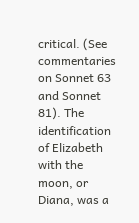critical. (See commentaries on Sonnet 63 and Sonnet 81). The identification of Elizabeth with the moon, or Diana, was a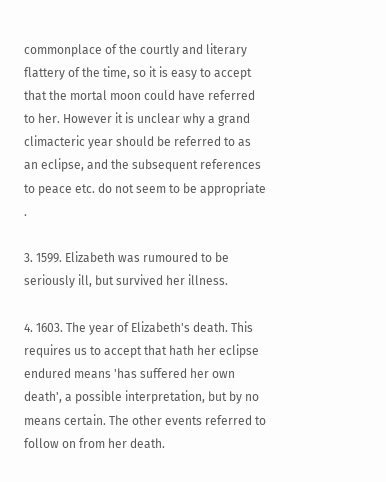commonplace of the courtly and literary flattery of the time, so it is easy to accept that the mortal moon could have referred to her. However it is unclear why a grand climacteric year should be referred to as an eclipse, and the subsequent references to peace etc. do not seem to be appropriate .

3. 1599. Elizabeth was rumoured to be seriously ill, but survived her illness.

4. 1603. The year of Elizabeth's death. This requires us to accept that hath her eclipse endured means 'has suffered her own death', a possible interpretation, but by no means certain. The other events referred to follow on from her death.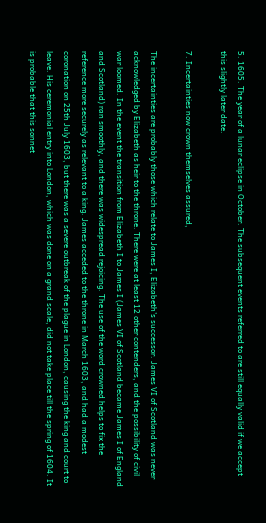5. 1605. The year of a lunar eclipse in October. The subsequent events referred to are still equally valid if we accept this slightly later date.

7. Incertainties now crown themselves assured,

The incertainties are probably those which relate to James I, Elizabeth's successor. James VI of Scotland was never acknowledged by Elizabeth as heir to the throne. There were at least 12 other contenders, and the possibility of civil war loomed. In the event the transition from Elizabeth I to James I (James VI of Scotland became James I of England and Scotland) ran smoothly, and there was widespread rejoicing. The use of the word crowned helps to fix the reference more securely as relevant to a king. James acceded to the throne in March 1603, and had a modest coronation on 25th July 1603, but there was a severe outbreak of the plague in London, causing the king and court to leave. His ceremonial entry into London, which was done on a grand scale, did not take place till the spring of 1604. It is probable that this sonnet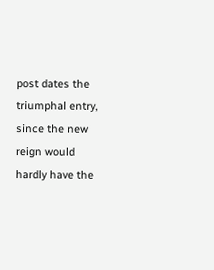post dates the triumphal entry, since the new reign would hardly have the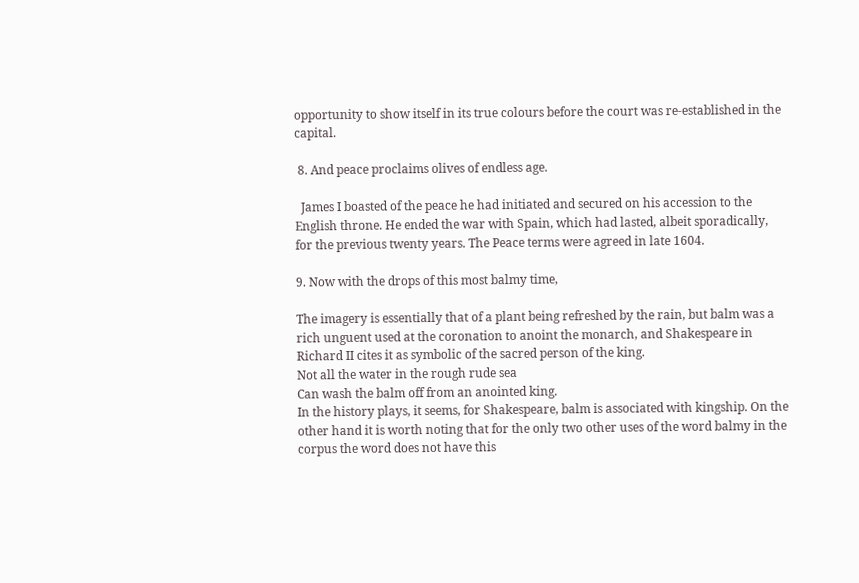opportunity to show itself in its true colours before the court was re-established in the capital.

 8. And peace proclaims olives of endless age.

  James I boasted of the peace he had initiated and secured on his accession to the English throne. He ended the war with Spain, which had lasted, albeit sporadically, for the previous twenty years. The Peace terms were agreed in late 1604.

9. Now with the drops of this most balmy time,

The imagery is essentially that of a plant being refreshed by the rain, but balm was a rich unguent used at the coronation to anoint the monarch, and Shakespeare in Richard II cites it as symbolic of the sacred person of the king.
Not all the water in the rough rude sea
Can wash the balm off from an anointed king.
In the history plays, it seems, for Shakespeare, balm is associated with kingship. On the other hand it is worth noting that for the only two other uses of the word balmy in the corpus the word does not have this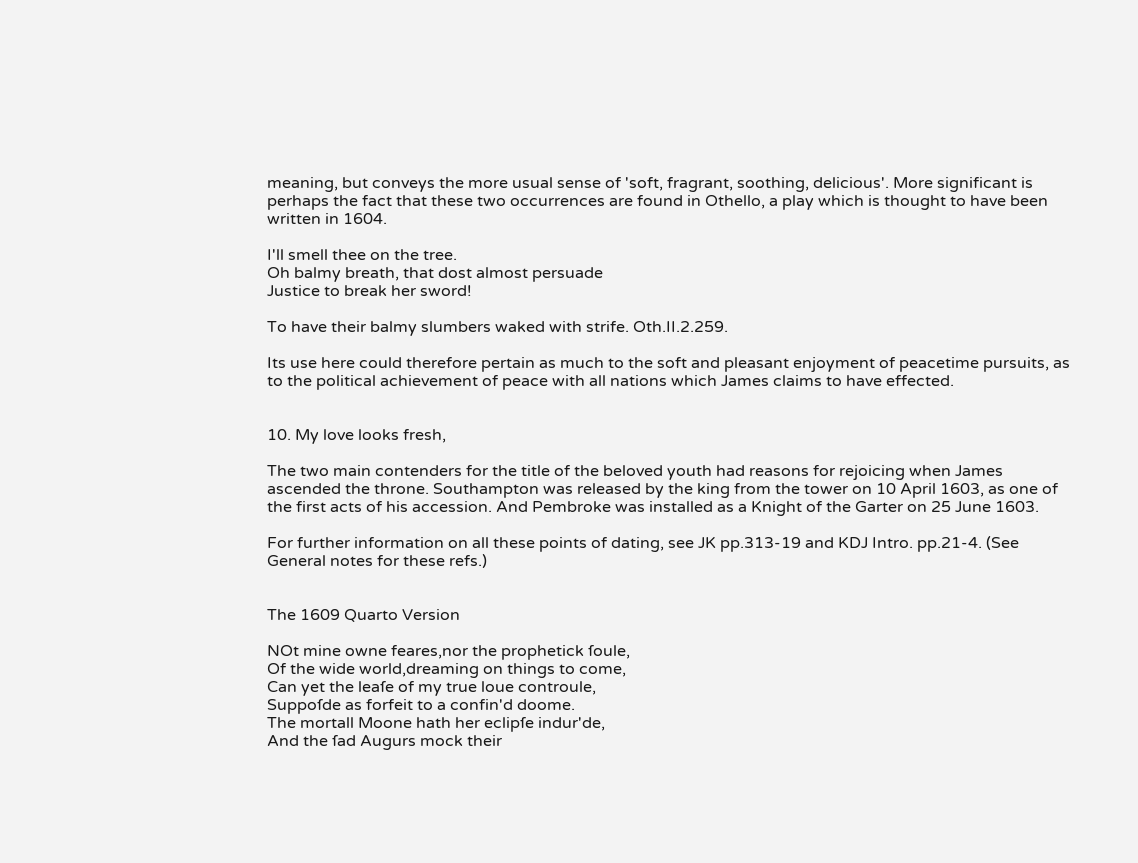meaning, but conveys the more usual sense of 'soft, fragrant, soothing, delicious'. More significant is perhaps the fact that these two occurrences are found in Othello, a play which is thought to have been written in 1604.

I'll smell thee on the tree.
Oh balmy breath, that dost almost persuade
Justice to break her sword!

To have their balmy slumbers waked with strife. Oth.II.2.259.

Its use here could therefore pertain as much to the soft and pleasant enjoyment of peacetime pursuits, as to the political achievement of peace with all nations which James claims to have effected.


10. My love looks fresh,

The two main contenders for the title of the beloved youth had reasons for rejoicing when James ascended the throne. Southampton was released by the king from the tower on 10 April 1603, as one of the first acts of his accession. And Pembroke was installed as a Knight of the Garter on 25 June 1603.

For further information on all these points of dating, see JK pp.313-19 and KDJ Intro. pp.21-4. (See General notes for these refs.)


The 1609 Quarto Version

NOt mine owne feares,nor the prophetick ſoule,
Of the wide world,dreaming on things to come,
Can yet the leaſe of my true loue controule,
Suppoſde as forfeit to a confin'd doome.
The mortall Moone hath her eclipſe indur'de,
And the ſad Augurs mock their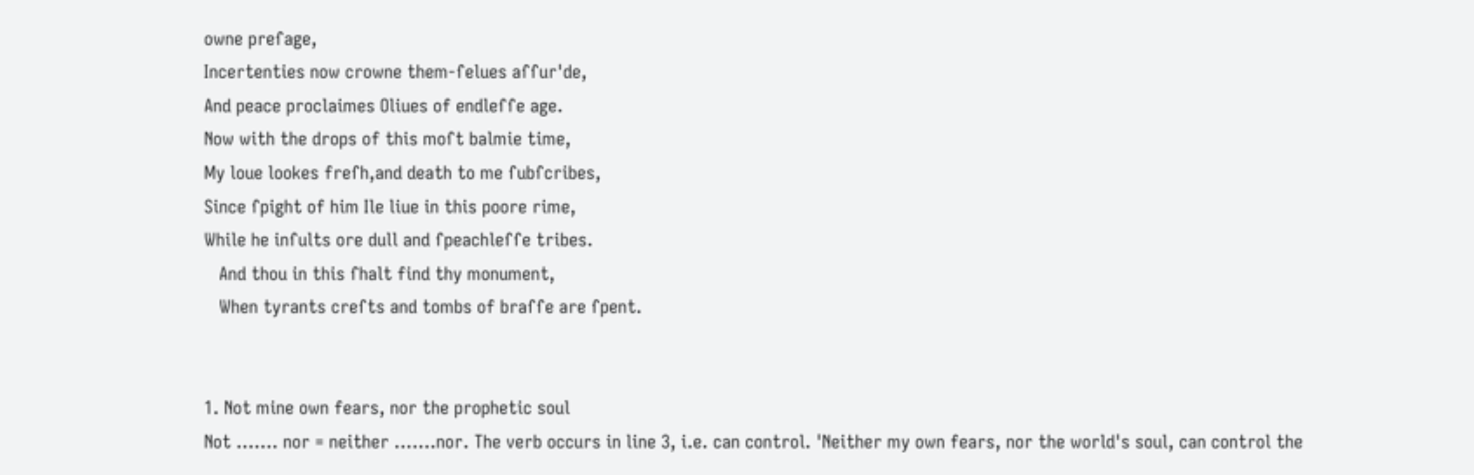owne preſage,
Incertenties now crowne them-ſelues aſſur'de,
And peace proclaimes Oliues of endleſſe age.
Now with the drops of this moſt balmie time,
My loue lookes freſh,and death to me ſubſcribes,
Since ſpight of him Ile liue in this poore rime,
While he inſults ore dull and ſpeachleſſe tribes.
   And thou in this ſhalt find thy monument,
   When tyrants creſts and tombs of braſſe are ſpent.


1. Not mine own fears, nor the prophetic soul
Not ....... nor = neither .......nor. The verb occurs in line 3, i.e. can control. 'Neither my own fears, nor the world's soul, can control the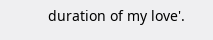duration of my love'.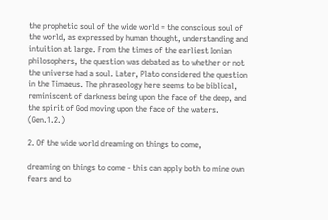the prophetic soul of the wide world = the conscious soul of the world, as expressed by human thought, understanding and intuition at large. From the times of the earliest Ionian philosophers, the question was debated as to whether or not the universe had a soul. Later, Plato considered the question in the Timaeus. The phraseology here seems to be biblical, reminiscent of darkness being upon the face of the deep, and the spirit of God moving upon the face of the waters. (Gen.1.2.)

2. Of the wide world dreaming on things to come,

dreaming on things to come - this can apply both to mine own fears and to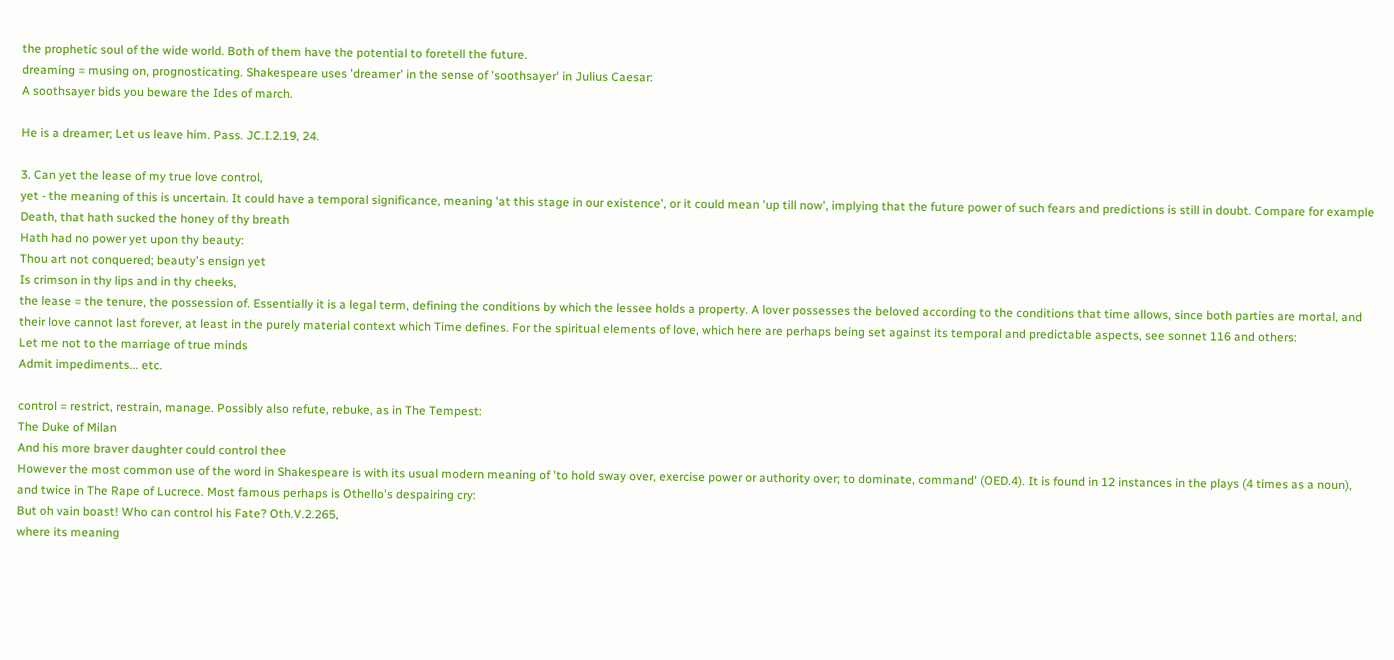the prophetic soul of the wide world. Both of them have the potential to foretell the future.
dreaming = musing on, prognosticating. Shakespeare uses 'dreamer' in the sense of 'soothsayer' in Julius Caesar:
A soothsayer bids you beware the Ides of march.

He is a dreamer; Let us leave him. Pass. JC.I.2.19, 24.

3. Can yet the lease of my true love control,
yet - the meaning of this is uncertain. It could have a temporal significance, meaning 'at this stage in our existence', or it could mean 'up till now', implying that the future power of such fears and predictions is still in doubt. Compare for example
Death, that hath sucked the honey of thy breath
Hath had no power yet upon thy beauty:
Thou art not conquered; beauty's ensign yet
Is crimson in thy lips and in thy cheeks,
the lease = the tenure, the possession of. Essentially it is a legal term, defining the conditions by which the lessee holds a property. A lover possesses the beloved according to the conditions that time allows, since both parties are mortal, and their love cannot last forever, at least in the purely material context which Time defines. For the spiritual elements of love, which here are perhaps being set against its temporal and predictable aspects, see sonnet 116 and others:
Let me not to the marriage of true minds
Admit impediments... etc.

control = restrict, restrain, manage. Possibly also refute, rebuke, as in The Tempest:
The Duke of Milan
And his more braver daughter could control thee
However the most common use of the word in Shakespeare is with its usual modern meaning of 'to hold sway over, exercise power or authority over; to dominate, command' (OED.4). It is found in 12 instances in the plays (4 times as a noun), and twice in The Rape of Lucrece. Most famous perhaps is Othello's despairing cry:
But oh vain boast! Who can control his Fate? Oth.V.2.265,
where its meaning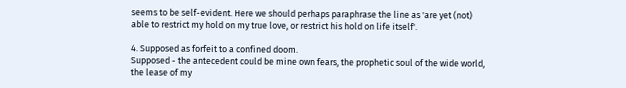seems to be self-evident. Here we should perhaps paraphrase the line as 'are yet (not) able to restrict my hold on my true love, or restrict his hold on life itself'.

4. Supposed as forfeit to a confined doom.
Supposed - the antecedent could be mine own fears, the prophetic soul of the wide world, the lease of my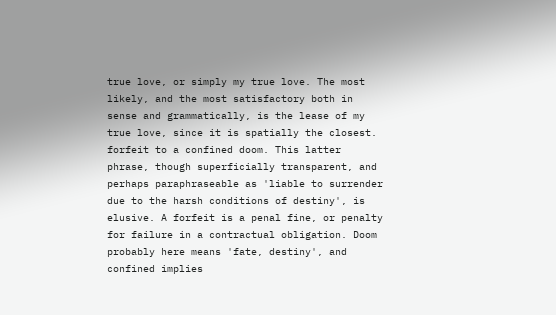true love, or simply my true love. The most likely, and the most satisfactory both in sense and grammatically, is the lease of my true love, since it is spatially the closest. forfeit to a confined doom. This latter phrase, though superficially transparent, and perhaps paraphraseable as 'liable to surrender due to the harsh conditions of destiny', is elusive. A forfeit is a penal fine, or penalty for failure in a contractual obligation. Doom probably here means 'fate, destiny', and confined implies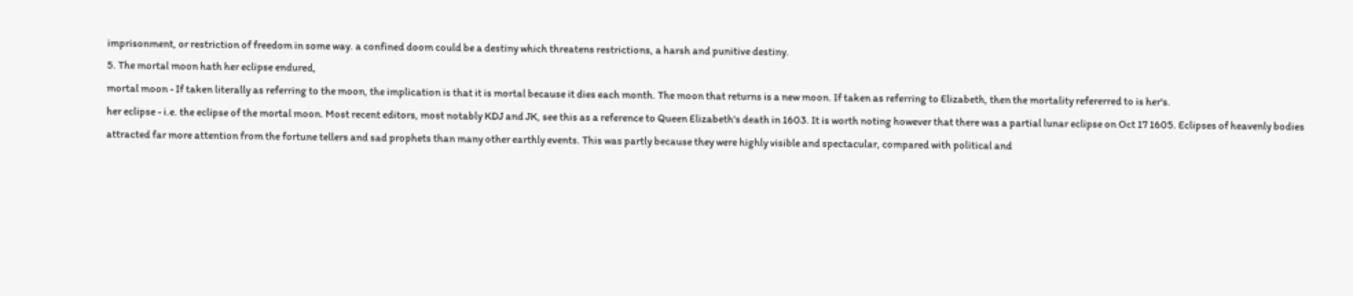imprisonment, or restriction of freedom in some way. a confined doom could be a destiny which threatens restrictions, a harsh and punitive destiny.
5. The mortal moon hath her eclipse endured,
mortal moon - If taken literally as referring to the moon, the implication is that it is mortal because it dies each month. The moon that returns is a new moon. If taken as referring to Elizabeth, then the mortality refererred to is her's.
her eclipse - i.e. the eclipse of the mortal moon. Most recent editors, most notably KDJ and JK, see this as a reference to Queen Elizabeth's death in 1603. It is worth noting however that there was a partial lunar eclipse on Oct 17 1605. Eclipses of heavenly bodies attracted far more attention from the fortune tellers and sad prophets than many other earthly events. This was partly because they were highly visible and spectacular, compared with political and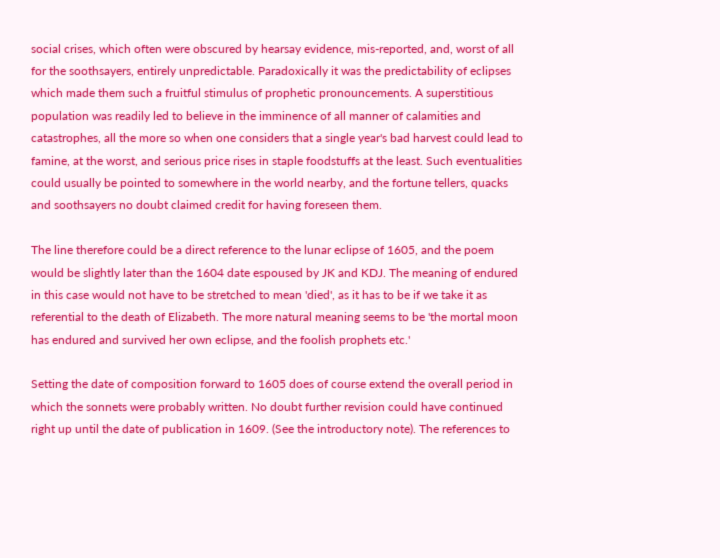social crises, which often were obscured by hearsay evidence, mis-reported, and, worst of all for the soothsayers, entirely unpredictable. Paradoxically it was the predictability of eclipses which made them such a fruitful stimulus of prophetic pronouncements. A superstitious population was readily led to believe in the imminence of all manner of calamities and catastrophes, all the more so when one considers that a single year's bad harvest could lead to famine, at the worst, and serious price rises in staple foodstuffs at the least. Such eventualities could usually be pointed to somewhere in the world nearby, and the fortune tellers, quacks and soothsayers no doubt claimed credit for having foreseen them.

The line therefore could be a direct reference to the lunar eclipse of 1605, and the poem would be slightly later than the 1604 date espoused by JK and KDJ. The meaning of endured in this case would not have to be stretched to mean 'died', as it has to be if we take it as referential to the death of Elizabeth. The more natural meaning seems to be 'the mortal moon has endured and survived her own eclipse, and the foolish prophets etc.'

Setting the date of composition forward to 1605 does of course extend the overall period in which the sonnets were probably written. No doubt further revision could have continued right up until the date of publication in 1609. (See the introductory note). The references to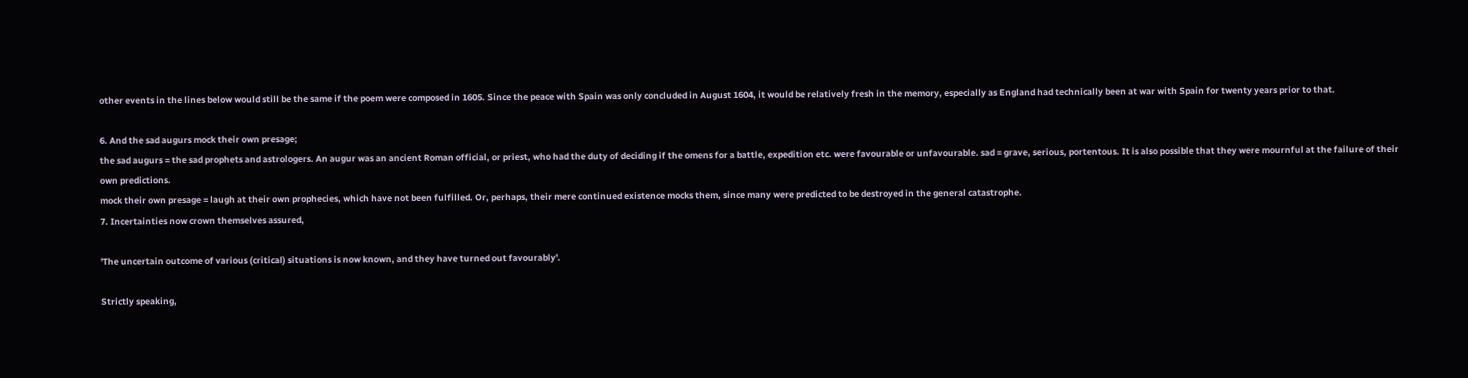other events in the lines below would still be the same if the poem were composed in 1605. Since the peace with Spain was only concluded in August 1604, it would be relatively fresh in the memory, especially as England had technically been at war with Spain for twenty years prior to that.

6. And the sad augurs mock their own presage;
the sad augurs = the sad prophets and astrologers. An augur was an ancient Roman official, or priest, who had the duty of deciding if the omens for a battle, expedition etc. were favourable or unfavourable. sad = grave, serious, portentous. It is also possible that they were mournful at the failure of their own predictions.
mock their own presage = laugh at their own prophecies, which have not been fulfilled. Or, perhaps, their mere continued existence mocks them, since many were predicted to be destroyed in the general catastrophe.
7. Incertainties now crown themselves assured,

'The uncertain outcome of various (critical) situations is now known, and they have turned out favourably'.

Strictly speaking,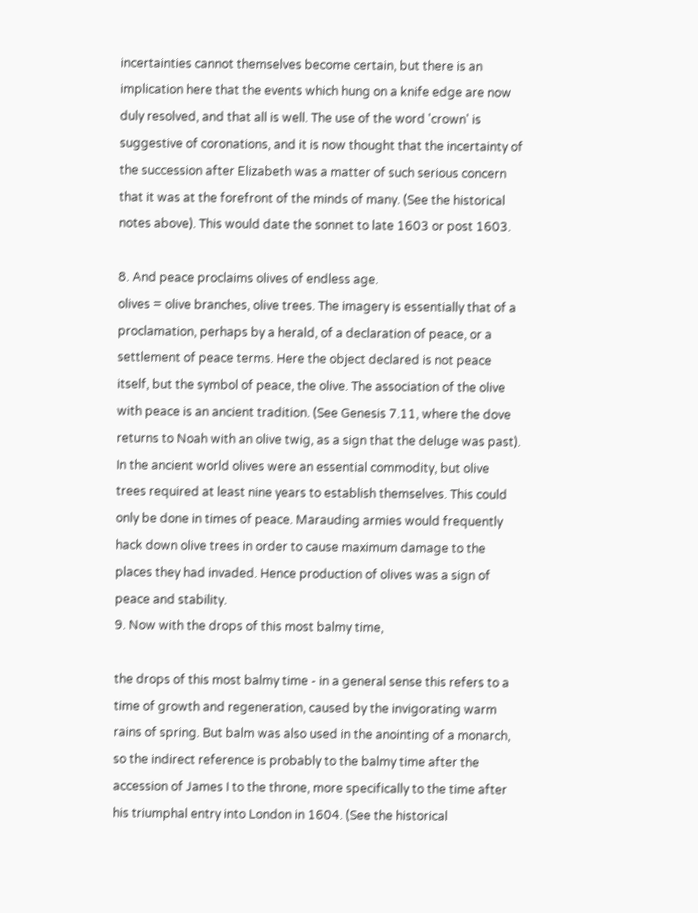incertainties cannot themselves become certain, but there is an implication here that the events which hung on a knife edge are now duly resolved, and that all is well. The use of the word 'crown' is suggestive of coronations, and it is now thought that the incertainty of the succession after Elizabeth was a matter of such serious concern that it was at the forefront of the minds of many. (See the historical notes above). This would date the sonnet to late 1603 or post 1603.

8. And peace proclaims olives of endless age.
olives = olive branches, olive trees. The imagery is essentially that of a proclamation, perhaps by a herald, of a declaration of peace, or a settlement of peace terms. Here the object declared is not peace itself, but the symbol of peace, the olive. The association of the olive with peace is an ancient tradition. (See Genesis 7.11, where the dove returns to Noah with an olive twig, as a sign that the deluge was past). In the ancient world olives were an essential commodity, but olive trees required at least nine years to establish themselves. This could only be done in times of peace. Marauding armies would frequently hack down olive trees in order to cause maximum damage to the places they had invaded. Hence production of olives was a sign of peace and stability.
9. Now with the drops of this most balmy time,

the drops of this most balmy time - in a general sense this refers to a time of growth and regeneration, caused by the invigorating warm rains of spring. But balm was also used in the anointing of a monarch, so the indirect reference is probably to the balmy time after the accession of James I to the throne, more specifically to the time after his triumphal entry into London in 1604. (See the historical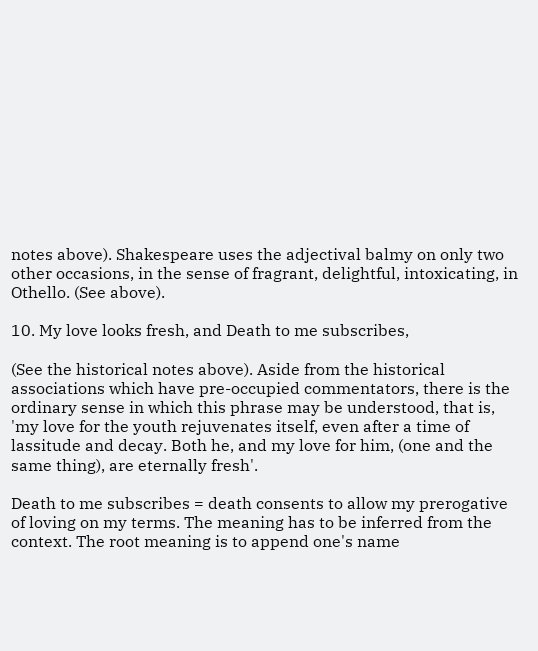notes above). Shakespeare uses the adjectival balmy on only two other occasions, in the sense of fragrant, delightful, intoxicating, in Othello. (See above).

10. My love looks fresh, and Death to me subscribes,

(See the historical notes above). Aside from the historical associations which have pre-occupied commentators, there is the ordinary sense in which this phrase may be understood, that is, 'my love for the youth rejuvenates itself, even after a time of lassitude and decay. Both he, and my love for him, (one and the same thing), are eternally fresh'.

Death to me subscribes = death consents to allow my prerogative of loving on my terms. The meaning has to be inferred from the context. The root meaning is to append one's name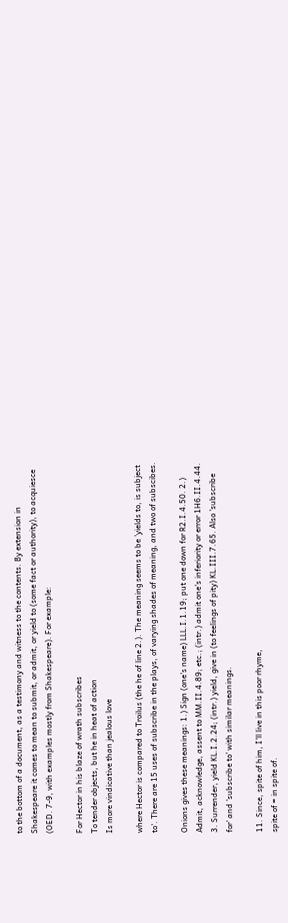to the bottom of a document, as a testimony and witness to the contents. By extension in Shakespeare it comes to mean to submit, or admit, or yield to (some fact or authority), to acquiesce (OED. 7-9, with examples mostly from Shakespeare). For example:

For Hector in his blaze of wrath subscribes
To tender objects, but he in heat of action
Is more vindicative than jealous love

where Hector is compared to Troilus (the he of line 2.). The meaning seems to be 'yields to, is subject to'. There are 15 uses of subscribe in the plays, of varying shades of meaning, and two of subscibes.

Onions gives these meanings: 1.) Sign (one's name) LLL.I.1.19; put one down for R2.I.4.50. 2.) Admit, acknowledge, assent to MM.II.4.89; etc.; (intr.) admit one's inferiority or error 1H6.II.4.44. 3. Surrender, yield KL.I.2.24; (intr.) yield, give in (to feelings of pity) KL.III.7.65. Also 'subscribe for' and 'subscribe to' with similar meanings.

11. Since, spite of him, I'll live in this poor rhyme,
spite of = in spite of.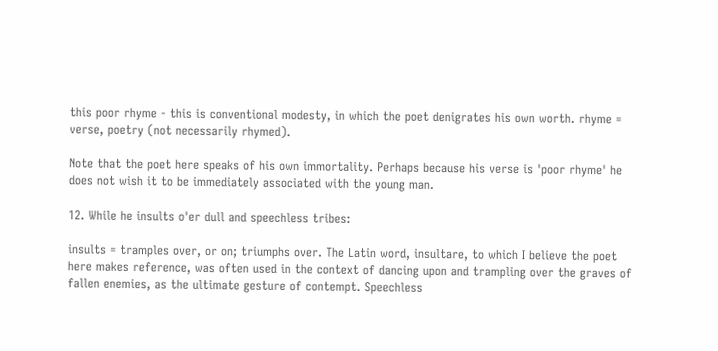this poor rhyme - this is conventional modesty, in which the poet denigrates his own worth. rhyme = verse, poetry (not necessarily rhymed).

Note that the poet here speaks of his own immortality. Perhaps because his verse is 'poor rhyme' he does not wish it to be immediately associated with the young man.

12. While he insults o'er dull and speechless tribes:

insults = tramples over, or on; triumphs over. The Latin word, insultare, to which I believe the poet here makes reference, was often used in the context of dancing upon and trampling over the graves of fallen enemies, as the ultimate gesture of contempt. Speechless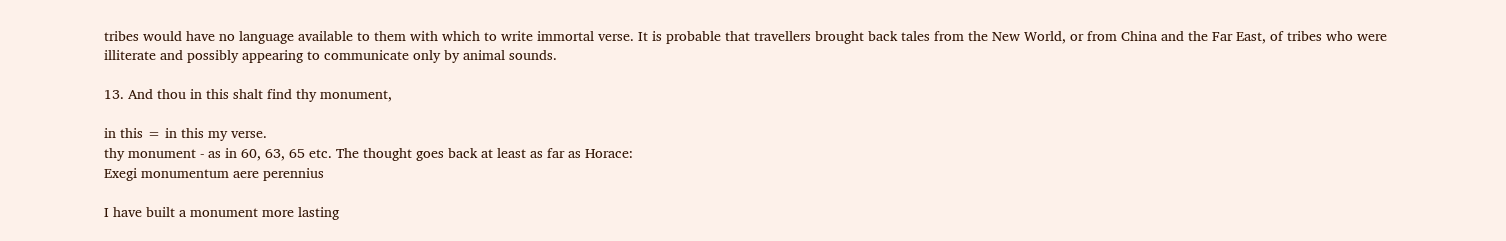tribes would have no language available to them with which to write immortal verse. It is probable that travellers brought back tales from the New World, or from China and the Far East, of tribes who were illiterate and possibly appearing to communicate only by animal sounds.

13. And thou in this shalt find thy monument,

in this = in this my verse.
thy monument - as in 60, 63, 65 etc. The thought goes back at least as far as Horace:
Exegi monumentum aere perennius

I have built a monument more lasting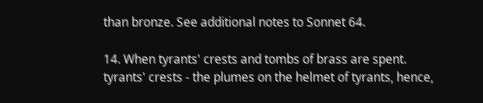than bronze. See additional notes to Sonnet 64.

14. When tyrants' crests and tombs of brass are spent.
tyrants' crests - the plumes on the helmet of tyrants, hence,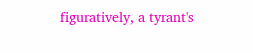figuratively, a tyrant's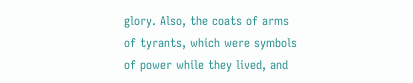glory. Also, the coats of arms of tyrants, which were symbols of power while they lived, and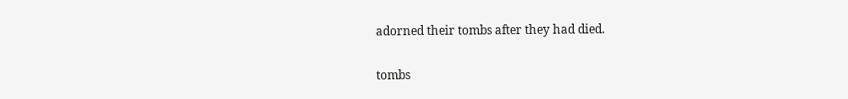adorned their tombs after they had died.

tombs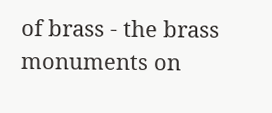of brass - the brass monuments on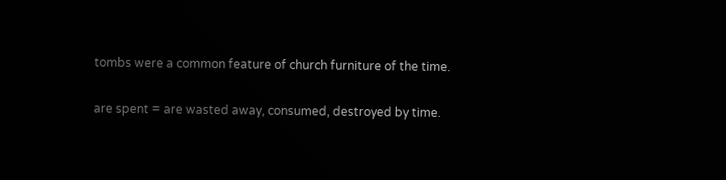tombs were a common feature of church furniture of the time.

are spent = are wasted away, consumed, destroyed by time.